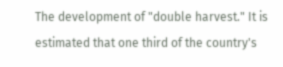The development of "double harvest." It is estimated that one third of the country's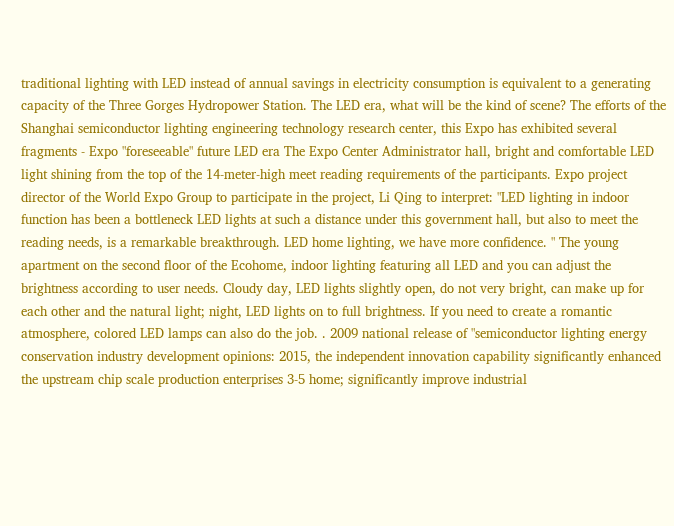traditional lighting with LED instead of annual savings in electricity consumption is equivalent to a generating capacity of the Three Gorges Hydropower Station. The LED era, what will be the kind of scene? The efforts of the Shanghai semiconductor lighting engineering technology research center, this Expo has exhibited several fragments - Expo "foreseeable" future LED era The Expo Center Administrator hall, bright and comfortable LED light shining from the top of the 14-meter-high meet reading requirements of the participants. Expo project director of the World Expo Group to participate in the project, Li Qing to interpret: "LED lighting in indoor function has been a bottleneck LED lights at such a distance under this government hall, but also to meet the reading needs, is a remarkable breakthrough. LED home lighting, we have more confidence. " The young apartment on the second floor of the Ecohome, indoor lighting featuring all LED and you can adjust the brightness according to user needs. Cloudy day, LED lights slightly open, do not very bright, can make up for each other and the natural light; night, LED lights on to full brightness. If you need to create a romantic atmosphere, colored LED lamps can also do the job. . 2009 national release of "semiconductor lighting energy conservation industry development opinions: 2015, the independent innovation capability significantly enhanced the upstream chip scale production enterprises 3-5 home; significantly improve industrial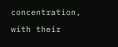concentration, with their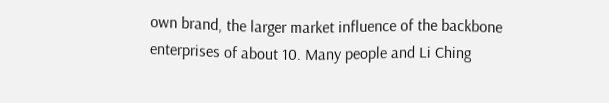own brand, the larger market influence of the backbone enterprises of about 10. Many people and Li Ching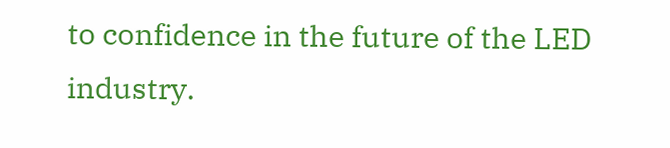to confidence in the future of the LED industry.